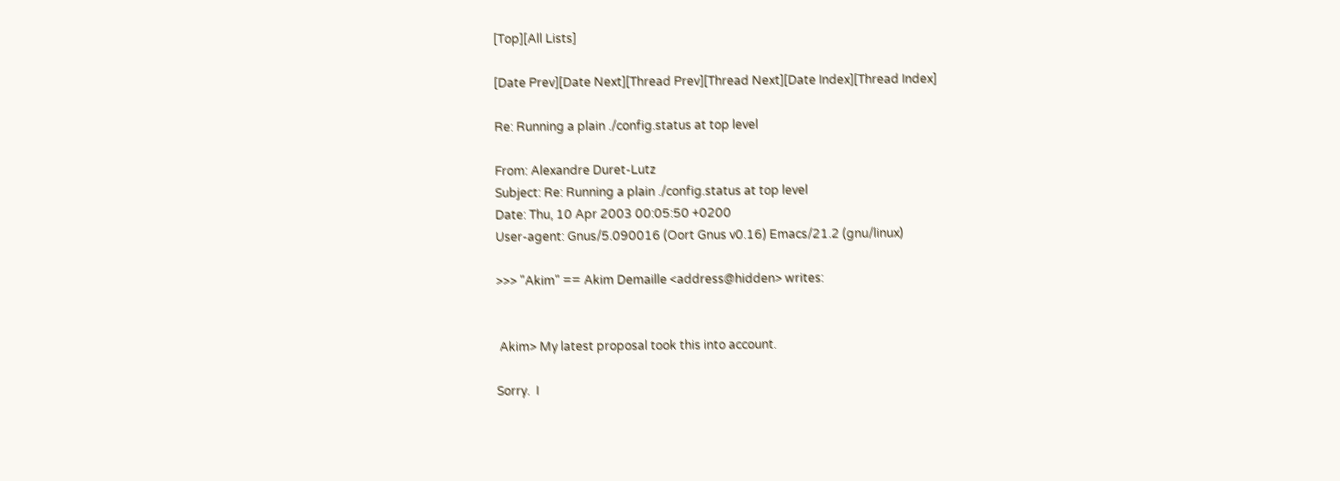[Top][All Lists]

[Date Prev][Date Next][Thread Prev][Thread Next][Date Index][Thread Index]

Re: Running a plain ./config.status at top level

From: Alexandre Duret-Lutz
Subject: Re: Running a plain ./config.status at top level
Date: Thu, 10 Apr 2003 00:05:50 +0200
User-agent: Gnus/5.090016 (Oort Gnus v0.16) Emacs/21.2 (gnu/linux)

>>> "Akim" == Akim Demaille <address@hidden> writes:


 Akim> My latest proposal took this into account.

Sorry.  I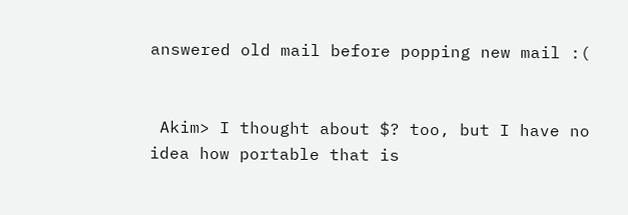answered old mail before popping new mail :(


 Akim> I thought about $? too, but I have no idea how portable that is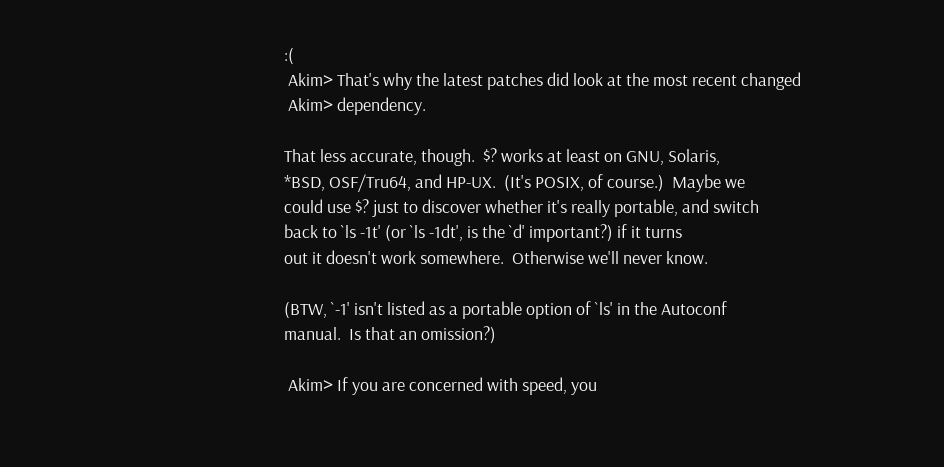:(
 Akim> That's why the latest patches did look at the most recent changed
 Akim> dependency.

That less accurate, though.  $? works at least on GNU, Solaris,
*BSD, OSF/Tru64, and HP-UX.  (It's POSIX, of course.)  Maybe we
could use $? just to discover whether it's really portable, and switch
back to `ls -1t' (or `ls -1dt', is the `d' important?) if it turns
out it doesn't work somewhere.  Otherwise we'll never know.

(BTW, `-1' isn't listed as a portable option of `ls' in the Autoconf
manual.  Is that an omission?)

 Akim> If you are concerned with speed, you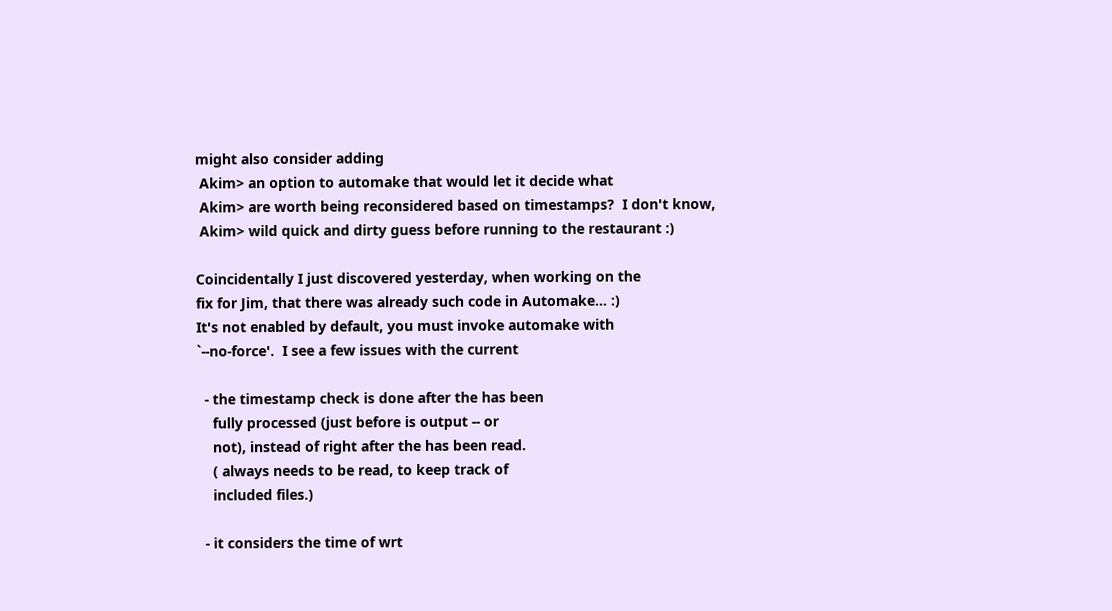might also consider adding
 Akim> an option to automake that would let it decide what
 Akim> are worth being reconsidered based on timestamps?  I don't know,
 Akim> wild quick and dirty guess before running to the restaurant :)

Coincidentally I just discovered yesterday, when working on the
fix for Jim, that there was already such code in Automake... :)
It's not enabled by default, you must invoke automake with
`--no-force'.  I see a few issues with the current

  - the timestamp check is done after the has been
    fully processed (just before is output -- or
    not), instead of right after the has been read.
    ( always needs to be read, to keep track of
    included files.)

  - it considers the time of wrt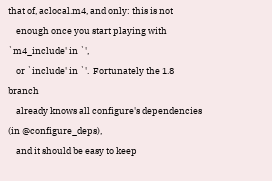that of, aclocal.m4, and only: this is not
    enough once you start playing with `m4_include' in `',
    or `include' in `'.  Fortunately the 1.8 branch
    already knows all configure's dependencies (in @configure_deps),
    and it should be easy to keep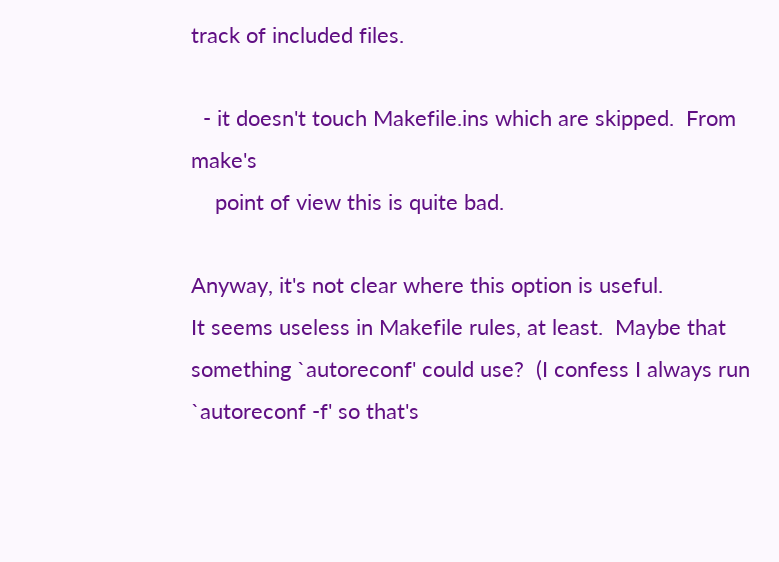track of included files.

  - it doesn't touch Makefile.ins which are skipped.  From make's
    point of view this is quite bad.

Anyway, it's not clear where this option is useful.
It seems useless in Makefile rules, at least.  Maybe that
something `autoreconf' could use?  (I confess I always run
`autoreconf -f' so that's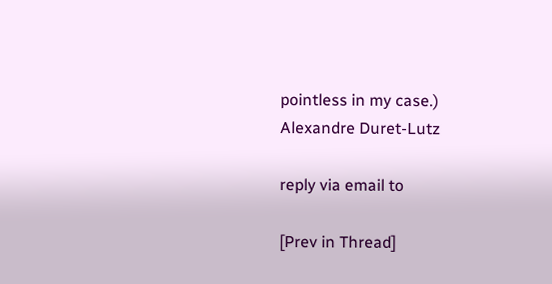pointless in my case.)
Alexandre Duret-Lutz

reply via email to

[Prev in Thread]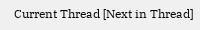Current Thread [Next in Thread]